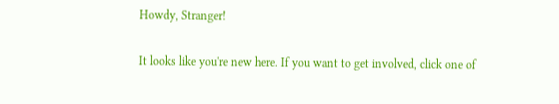Howdy, Stranger!

It looks like you're new here. If you want to get involved, click one of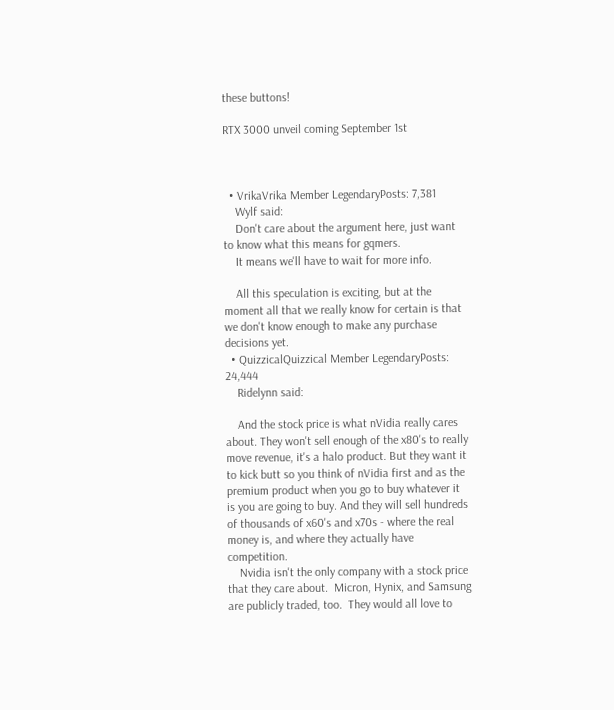these buttons!

RTX 3000 unveil coming September 1st



  • VrikaVrika Member LegendaryPosts: 7,381
    Wylf said:
    Don't care about the argument here, just want to know what this means for gqmers.
    It means we'll have to wait for more info.

    All this speculation is exciting, but at the moment all that we really know for certain is that we don't know enough to make any purchase decisions yet.
  • QuizzicalQuizzical Member LegendaryPosts: 24,444
    Ridelynn said:

    And the stock price is what nVidia really cares about. They won't sell enough of the x80's to really move revenue, it's a halo product. But they want it to kick butt so you think of nVidia first and as the premium product when you go to buy whatever it is you are going to buy. And they will sell hundreds of thousands of x60's and x70s - where the real money is, and where they actually have competition.
    Nvidia isn't the only company with a stock price that they care about.  Micron, Hynix, and Samsung are publicly traded, too.  They would all love to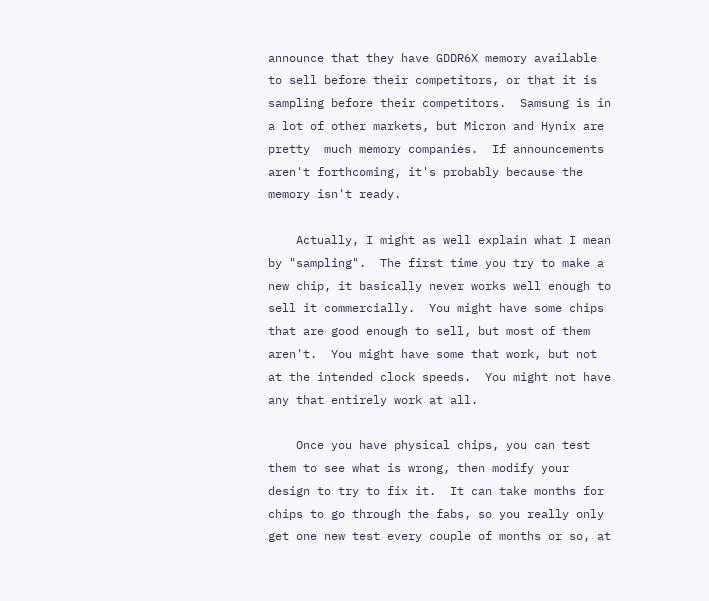announce that they have GDDR6X memory available to sell before their competitors, or that it is sampling before their competitors.  Samsung is in a lot of other markets, but Micron and Hynix are pretty  much memory companies.  If announcements aren't forthcoming, it's probably because the memory isn't ready.

    Actually, I might as well explain what I mean by "sampling".  The first time you try to make a new chip, it basically never works well enough to sell it commercially.  You might have some chips that are good enough to sell, but most of them aren't.  You might have some that work, but not at the intended clock speeds.  You might not have any that entirely work at all.

    Once you have physical chips, you can test them to see what is wrong, then modify your design to try to fix it.  It can take months for chips to go through the fabs, so you really only get one new test every couple of months or so, at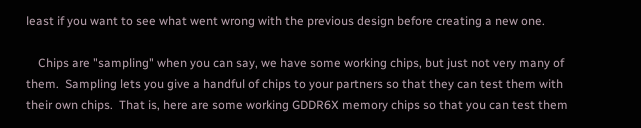least if you want to see what went wrong with the previous design before creating a new one.

    Chips are "sampling" when you can say, we have some working chips, but just not very many of them.  Sampling lets you give a handful of chips to your partners so that they can test them with their own chips.  That is, here are some working GDDR6X memory chips so that you can test them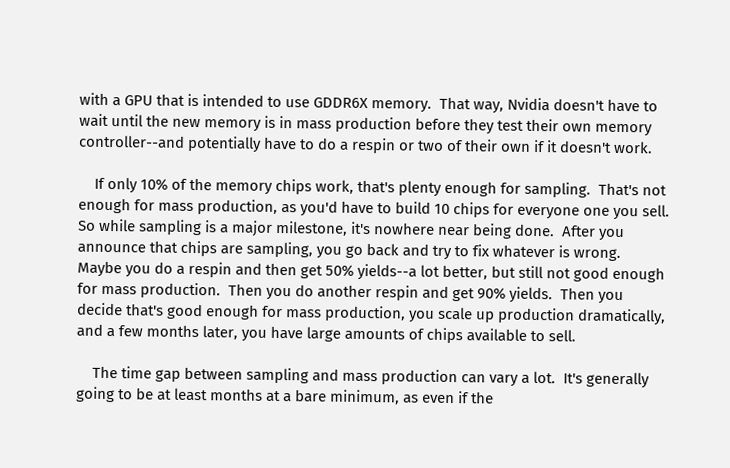with a GPU that is intended to use GDDR6X memory.  That way, Nvidia doesn't have to wait until the new memory is in mass production before they test their own memory controller--and potentially have to do a respin or two of their own if it doesn't work.

    If only 10% of the memory chips work, that's plenty enough for sampling.  That's not enough for mass production, as you'd have to build 10 chips for everyone one you sell.  So while sampling is a major milestone, it's nowhere near being done.  After you announce that chips are sampling, you go back and try to fix whatever is wrong.  Maybe you do a respin and then get 50% yields--a lot better, but still not good enough for mass production.  Then you do another respin and get 90% yields.  Then you decide that's good enough for mass production, you scale up production dramatically, and a few months later, you have large amounts of chips available to sell.

    The time gap between sampling and mass production can vary a lot.  It's generally going to be at least months at a bare minimum, as even if the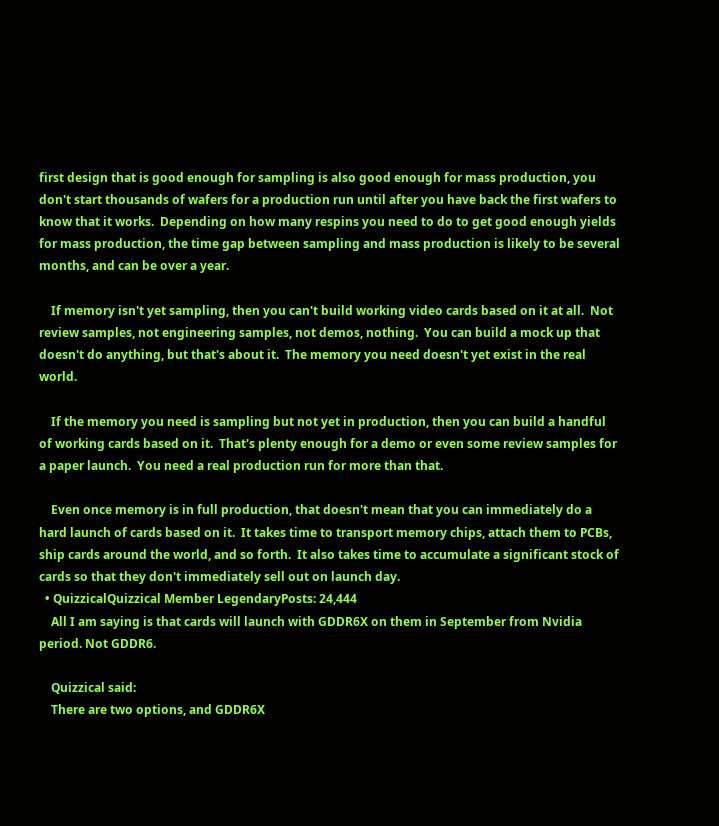first design that is good enough for sampling is also good enough for mass production, you don't start thousands of wafers for a production run until after you have back the first wafers to know that it works.  Depending on how many respins you need to do to get good enough yields for mass production, the time gap between sampling and mass production is likely to be several months, and can be over a year.

    If memory isn't yet sampling, then you can't build working video cards based on it at all.  Not review samples, not engineering samples, not demos, nothing.  You can build a mock up that doesn't do anything, but that's about it.  The memory you need doesn't yet exist in the real world.

    If the memory you need is sampling but not yet in production, then you can build a handful of working cards based on it.  That's plenty enough for a demo or even some review samples for a paper launch.  You need a real production run for more than that.

    Even once memory is in full production, that doesn't mean that you can immediately do a hard launch of cards based on it.  It takes time to transport memory chips, attach them to PCBs, ship cards around the world, and so forth.  It also takes time to accumulate a significant stock of cards so that they don't immediately sell out on launch day.
  • QuizzicalQuizzical Member LegendaryPosts: 24,444
    All I am saying is that cards will launch with GDDR6X on them in September from Nvidia period. Not GDDR6.

    Quizzical said:
    There are two options, and GDDR6X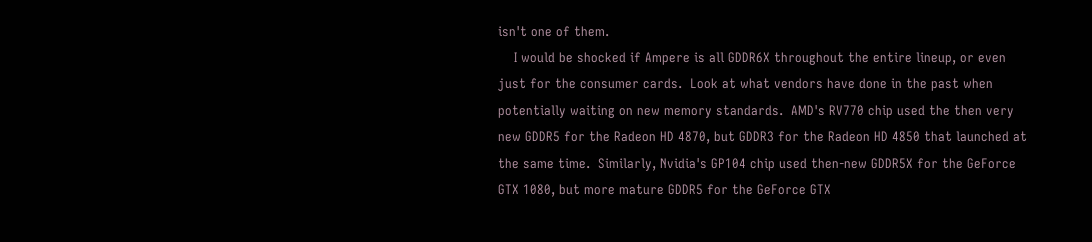isn't one of them.
    I would be shocked if Ampere is all GDDR6X throughout the entire lineup, or even just for the consumer cards.  Look at what vendors have done in the past when potentially waiting on new memory standards.  AMD's RV770 chip used the then very new GDDR5 for the Radeon HD 4870, but GDDR3 for the Radeon HD 4850 that launched at the same time.  Similarly, Nvidia's GP104 chip used then-new GDDR5X for the GeForce GTX 1080, but more mature GDDR5 for the GeForce GTX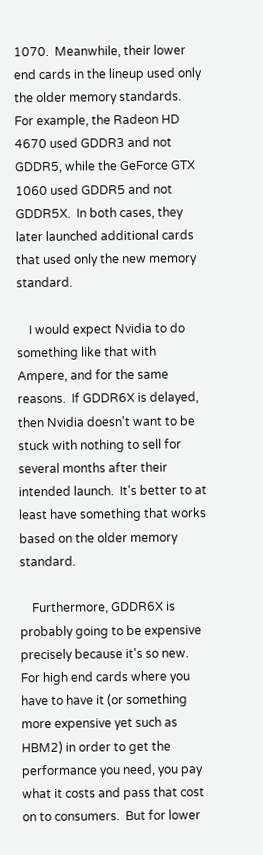1070.  Meanwhile, their lower end cards in the lineup used only the older memory standards.  For example, the Radeon HD 4670 used GDDR3 and not GDDR5, while the GeForce GTX 1060 used GDDR5 and not GDDR5X.  In both cases, they later launched additional cards that used only the new memory standard.

    I would expect Nvidia to do something like that with Ampere, and for the same reasons.  If GDDR6X is delayed, then Nvidia doesn't want to be stuck with nothing to sell for several months after their intended launch.  It's better to at least have something that works based on the older memory standard.

    Furthermore, GDDR6X is probably going to be expensive precisely because it's so new.  For high end cards where you have to have it (or something more expensive yet such as HBM2) in order to get the performance you need, you pay what it costs and pass that cost on to consumers.  But for lower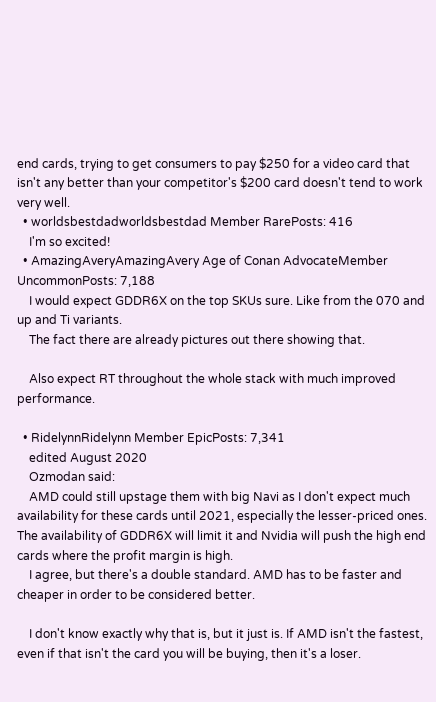end cards, trying to get consumers to pay $250 for a video card that isn't any better than your competitor's $200 card doesn't tend to work very well.
  • worldsbestdadworldsbestdad Member RarePosts: 416
    I'm so excited!
  • AmazingAveryAmazingAvery Age of Conan AdvocateMember UncommonPosts: 7,188
    I would expect GDDR6X on the top SKUs sure. Like from the 070 and up and Ti variants.
    The fact there are already pictures out there showing that.

    Also expect RT throughout the whole stack with much improved performance.

  • RidelynnRidelynn Member EpicPosts: 7,341
    edited August 2020
    Ozmodan said:
    AMD could still upstage them with big Navi as I don't expect much availability for these cards until 2021, especially the lesser-priced ones.  The availability of GDDR6X will limit it and Nvidia will push the high end cards where the profit margin is high.
    I agree, but there's a double standard. AMD has to be faster and cheaper in order to be considered better.

    I don't know exactly why that is, but it just is. If AMD isn't the fastest, even if that isn't the card you will be buying, then it's a loser.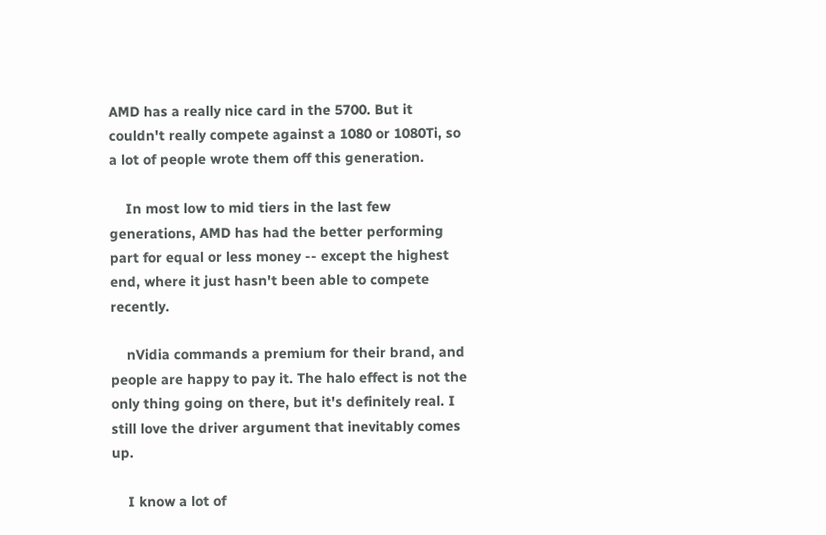AMD has a really nice card in the 5700. But it couldn't really compete against a 1080 or 1080Ti, so a lot of people wrote them off this generation.

    In most low to mid tiers in the last few generations, AMD has had the better performing part for equal or less money -- except the highest end, where it just hasn't been able to compete recently.

    nVidia commands a premium for their brand, and people are happy to pay it. The halo effect is not the only thing going on there, but it's definitely real. I still love the driver argument that inevitably comes up.

    I know a lot of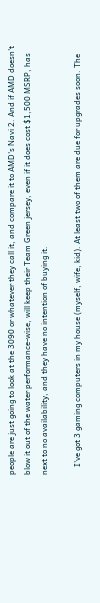people are just going to look at the 3090 or whatever they call it, and compare it to AMD's Navi 2. And if AMD doesn't blow it out of the water performance-wise, will keep their Team Green jersey, even if it does cost $1,500 MSRP, has next to no availability, and they have no intention of buying it.

    I've got 3 gaming computers in my house (myself, wife, kid). At least two of them are due for upgrades soon. The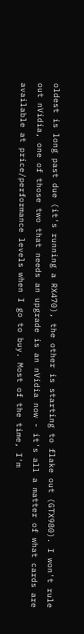oldest is long past due (it's running a RX470), the other is starting to flake out (GTX980). I won't rule out nVidia, one of those two that needs an upgrade is an nVidia now - it's all a matter of what cards are available at price/performance levels when I go to buy. Most of the time, I'm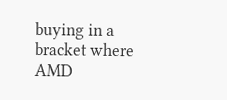buying in a bracket where AMD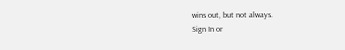wins out, but not always.
Sign In or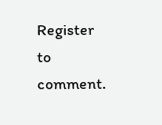Register to comment.